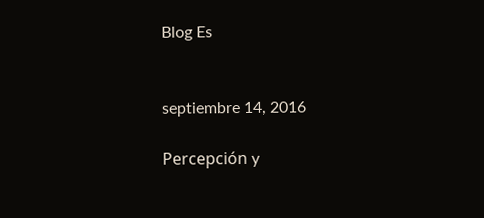Blog Es


septiembre 14, 2016

Percepción y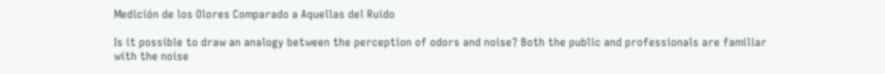Medición de los Olores Comparado a Aquellas del Ruido

Is it possible to draw an analogy between the perception of odors and noise? Both the public and professionals are familiar with the noise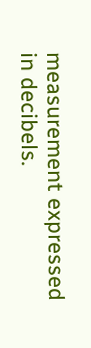measurement expressed in decibels.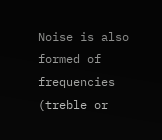Noise is also formed of frequencies (treble or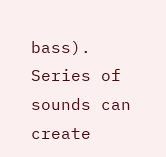bass). Series of sounds can create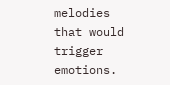melodies that would trigger emotions.